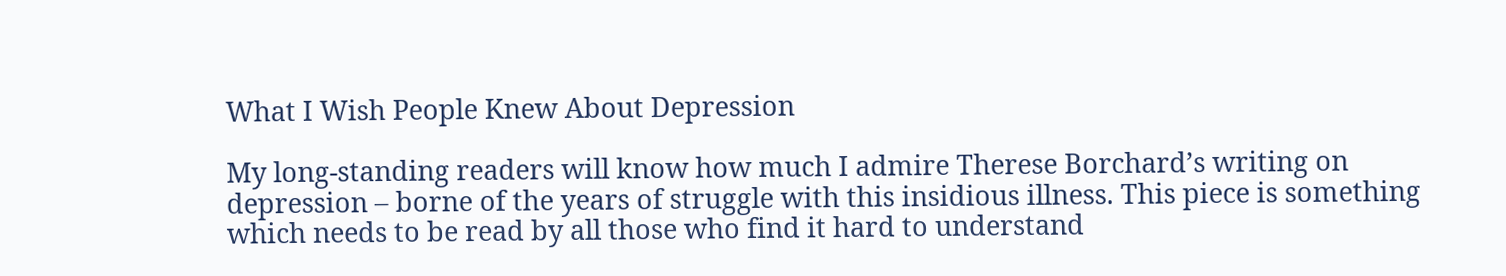What I Wish People Knew About Depression

My long-standing readers will know how much I admire Therese Borchard’s writing on depression – borne of the years of struggle with this insidious illness. This piece is something which needs to be read by all those who find it hard to understand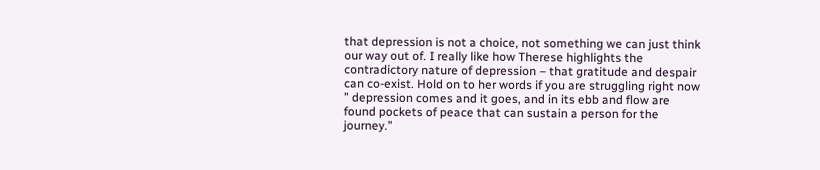that depression is not a choice, not something we can just think our way out of. I really like how Therese highlights the contradictory nature of depression – that gratitude and despair can co-exist. Hold on to her words if you are struggling right now ” depression comes and it goes, and in its ebb and flow are found pockets of peace that can sustain a person for the journey.”